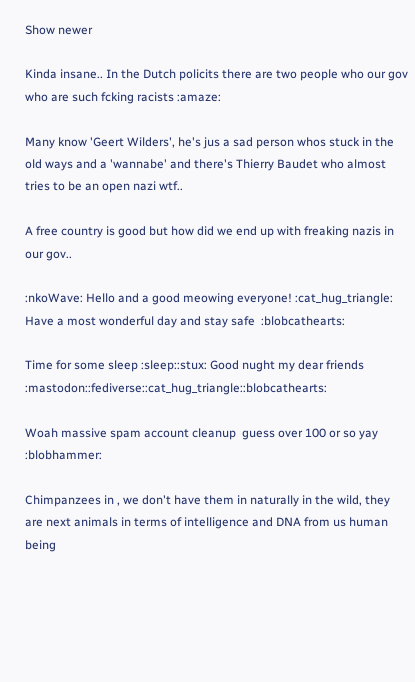Show newer

Kinda insane.. In the Dutch policits there are two people who our gov who are such fcking racists :amaze:

Many know 'Geert Wilders', he's jus a sad person whos stuck in the old ways and a 'wannabe' and there's Thierry Baudet who almost tries to be an open nazi wtf..

A free country is good but how did we end up with freaking nazis in our gov..

:nkoWave: Hello and a good meowing everyone! :cat_hug_triangle: Have a most wonderful day and stay safe  :blobcathearts:

Time for some sleep :sleep::stux: Good nught my dear friends :mastodon::fediverse::cat_hug_triangle::blobcathearts:

Woah massive spam account cleanup  guess over 100 or so yay :blobhammer:

Chimpanzees in , we don't have them in naturally in the wild, they are next animals in terms of intelligence and DNA from us human being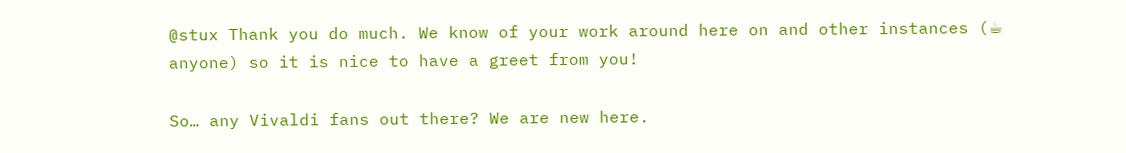@stux Thank you do much. We know of your work around here on and other instances (☕ anyone) so it is nice to have a greet from you!

So… any Vivaldi fans out there? We are new here.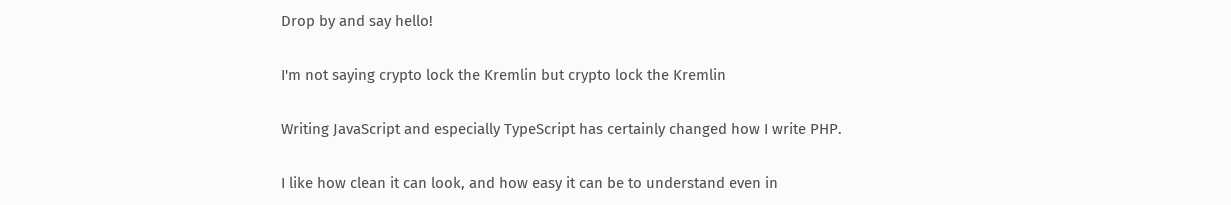Drop by and say hello!

I'm not saying crypto lock the Kremlin but crypto lock the Kremlin

Writing JavaScript and especially TypeScript has certainly changed how I write PHP.

I like how clean it can look, and how easy it can be to understand even in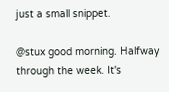just a small snippet.

@stux good morning. Halfway through the week. It's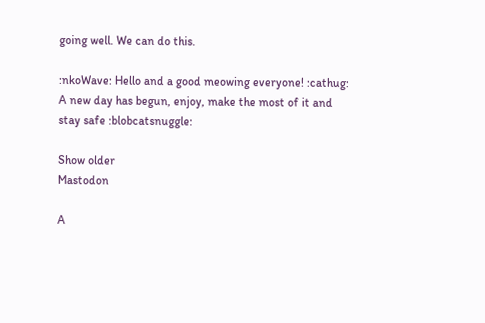going well. We can do this.

:nkoWave: Hello and a good meowing everyone! :cathug: A new day has begun, enjoy, make the most of it and stay safe :blobcatsnuggle:

Show older
Mastodon

A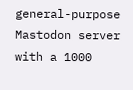general-purpose Mastodon server with a 1000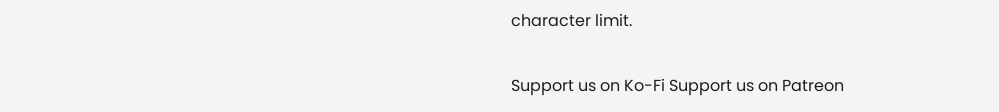character limit.

Support us on Ko-Fi Support us on Patreon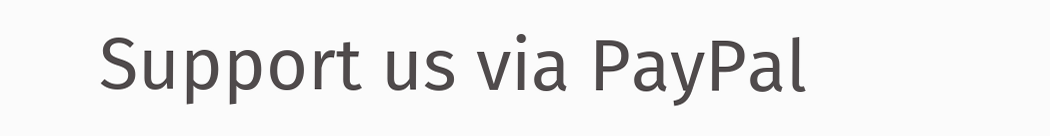Support us via PayPal